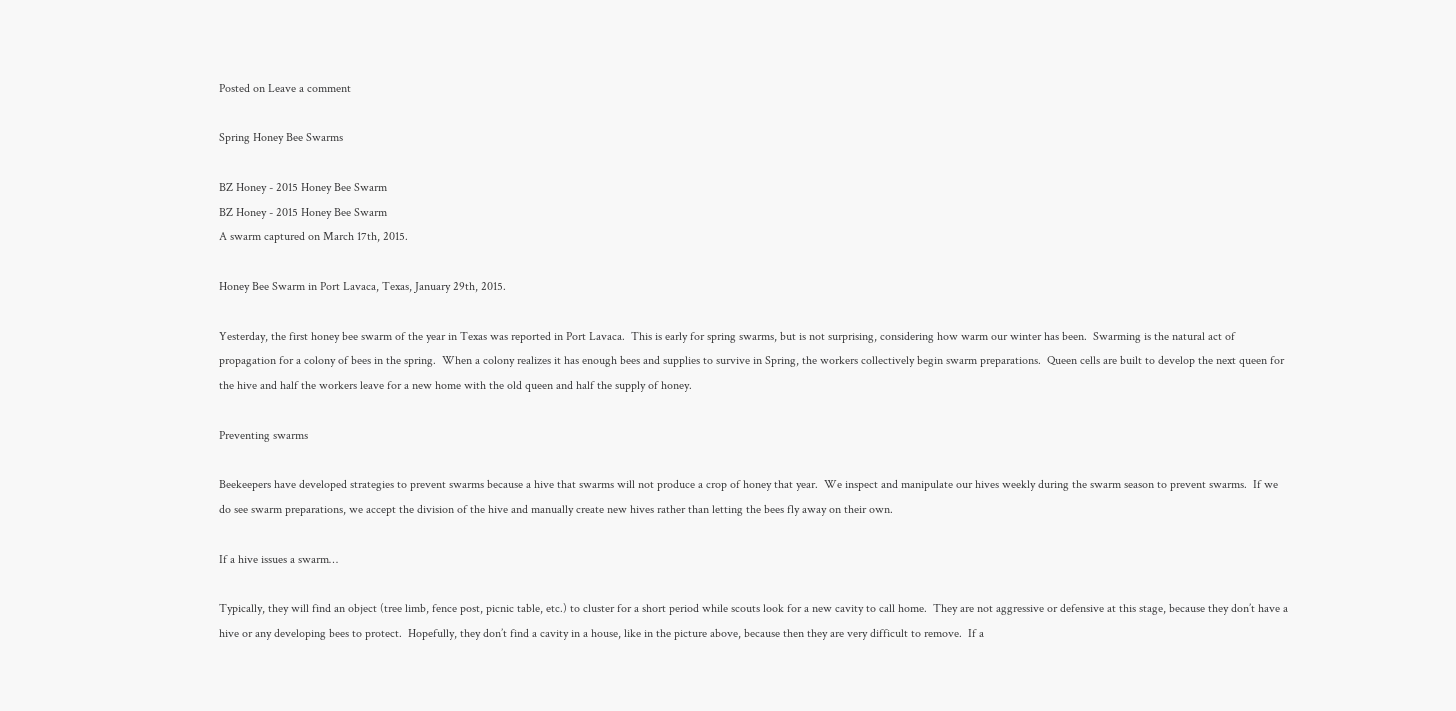Posted on Leave a comment

Spring Honey Bee Swarms

BZ Honey - 2015 Honey Bee Swarm
BZ Honey - 2015 Honey Bee Swarm
A swarm captured on March 17th, 2015.

Honey Bee Swarm in Port Lavaca, Texas, January 29th, 2015.

Yesterday, the first honey bee swarm of the year in Texas was reported in Port Lavaca.  This is early for spring swarms, but is not surprising, considering how warm our winter has been.  Swarming is the natural act of propagation for a colony of bees in the spring.  When a colony realizes it has enough bees and supplies to survive in Spring, the workers collectively begin swarm preparations.  Queen cells are built to develop the next queen for the hive and half the workers leave for a new home with the old queen and half the supply of honey.

Preventing swarms

Beekeepers have developed strategies to prevent swarms because a hive that swarms will not produce a crop of honey that year.  We inspect and manipulate our hives weekly during the swarm season to prevent swarms.  If we do see swarm preparations, we accept the division of the hive and manually create new hives rather than letting the bees fly away on their own.

If a hive issues a swarm…

Typically, they will find an object (tree limb, fence post, picnic table, etc.) to cluster for a short period while scouts look for a new cavity to call home.  They are not aggressive or defensive at this stage, because they don’t have a hive or any developing bees to protect.  Hopefully, they don’t find a cavity in a house, like in the picture above, because then they are very difficult to remove.  If a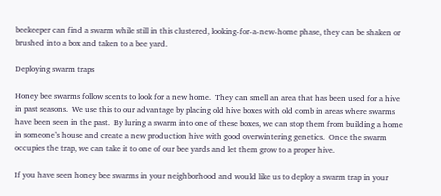beekeeper can find a swarm while still in this clustered, looking-for-a-new-home phase, they can be shaken or brushed into a box and taken to a bee yard.

Deploying swarm traps

Honey bee swarms follow scents to look for a new home.  They can smell an area that has been used for a hive in past seasons.  We use this to our advantage by placing old hive boxes with old comb in areas where swarms have been seen in the past.  By luring a swarm into one of these boxes, we can stop them from building a home in someone’s house and create a new production hive with good overwintering genetics.  Once the swarm occupies the trap, we can take it to one of our bee yards and let them grow to a proper hive.

If you have seen honey bee swarms in your neighborhood and would like us to deploy a swarm trap in your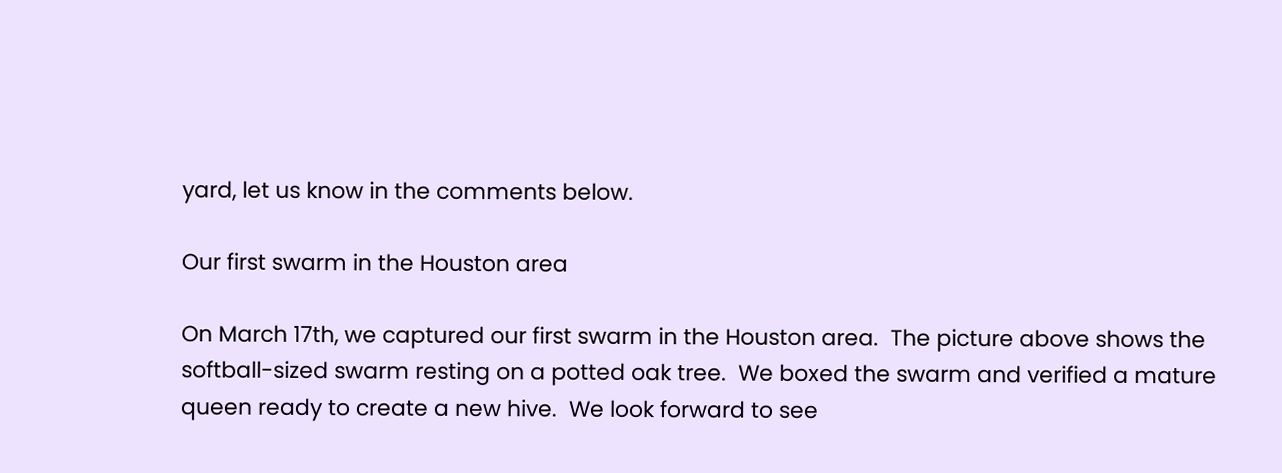yard, let us know in the comments below.

Our first swarm in the Houston area

On March 17th, we captured our first swarm in the Houston area.  The picture above shows the softball-sized swarm resting on a potted oak tree.  We boxed the swarm and verified a mature queen ready to create a new hive.  We look forward to see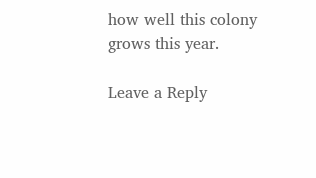how well this colony grows this year.

Leave a Reply